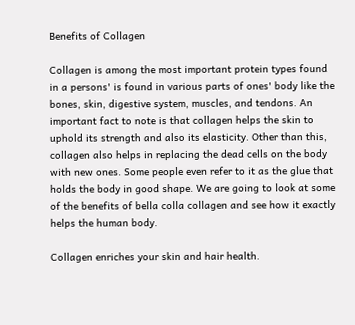Benefits of Collagen

Collagen is among the most important protein types found in a persons' is found in various parts of ones' body like the bones, skin, digestive system, muscles, and tendons. An important fact to note is that collagen helps the skin to uphold its strength and also its elasticity. Other than this, collagen also helps in replacing the dead cells on the body with new ones. Some people even refer to it as the glue that holds the body in good shape. We are going to look at some of the benefits of bella colla collagen and see how it exactly helps the human body.

Collagen enriches your skin and hair health.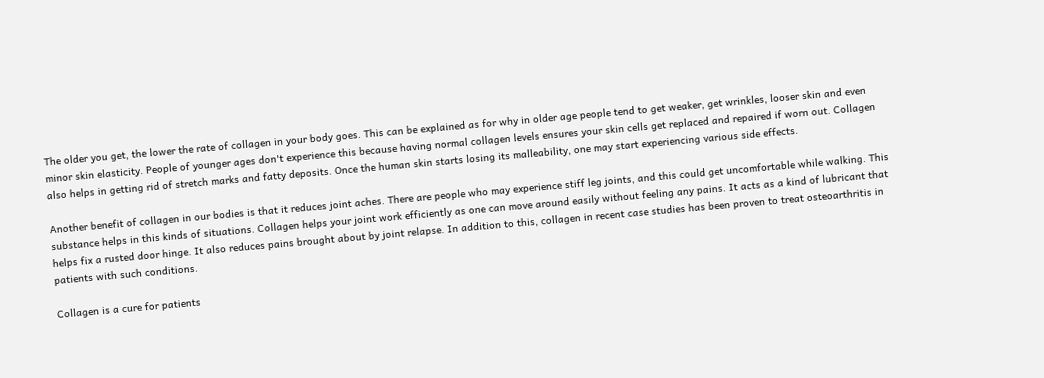The older you get, the lower the rate of collagen in your body goes. This can be explained as for why in older age people tend to get weaker, get wrinkles, looser skin and even minor skin elasticity. People of younger ages don't experience this because having normal collagen levels ensures your skin cells get replaced and repaired if worn out. Collagen also helps in getting rid of stretch marks and fatty deposits. Once the human skin starts losing its malleability, one may start experiencing various side effects.

Another benefit of collagen in our bodies is that it reduces joint aches. There are people who may experience stiff leg joints, and this could get uncomfortable while walking. This substance helps in this kinds of situations. Collagen helps your joint work efficiently as one can move around easily without feeling any pains. It acts as a kind of lubricant that helps fix a rusted door hinge. It also reduces pains brought about by joint relapse. In addition to this, collagen in recent case studies has been proven to treat osteoarthritis in patients with such conditions.

Collagen is a cure for patients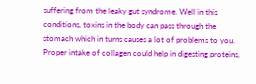suffering from the leaky gut syndrome. Well in this conditions, toxins in the body can pass through the stomach which in turns causes a lot of problems to you. Proper intake of collagen could help in digesting proteins,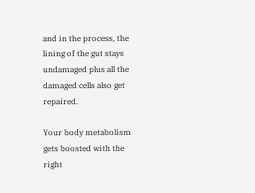and in the process, the lining of the gut stays undamaged plus all the damaged cells also get repaired.

Your body metabolism gets boosted with the right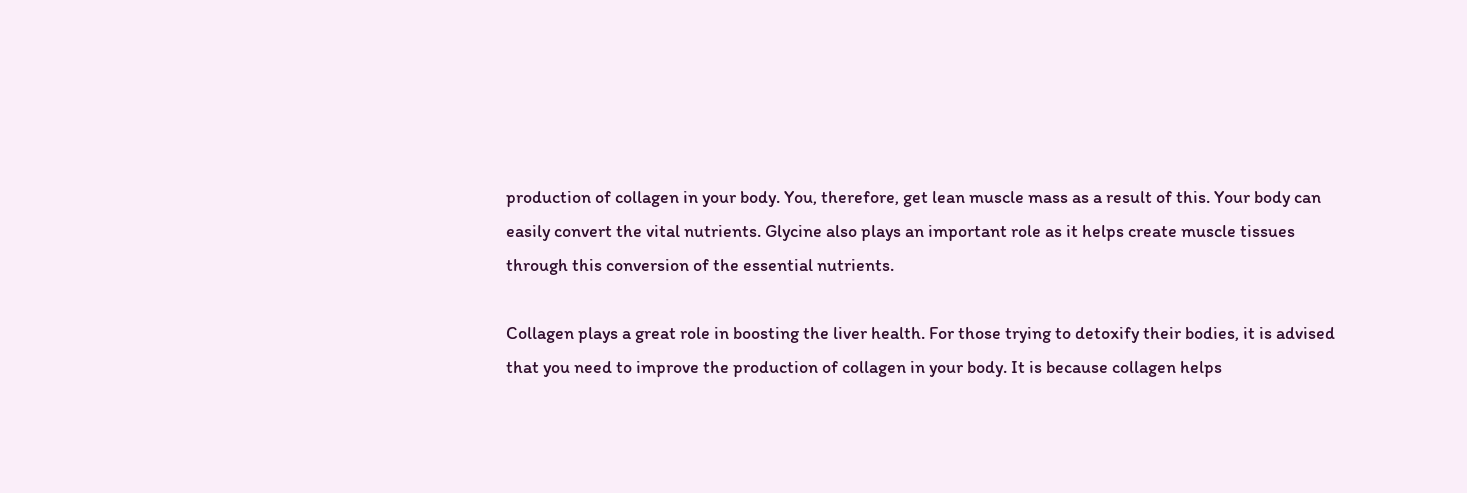production of collagen in your body. You, therefore, get lean muscle mass as a result of this. Your body can easily convert the vital nutrients. Glycine also plays an important role as it helps create muscle tissues through this conversion of the essential nutrients.

Collagen plays a great role in boosting the liver health. For those trying to detoxify their bodies, it is advised that you need to improve the production of collagen in your body. It is because collagen helps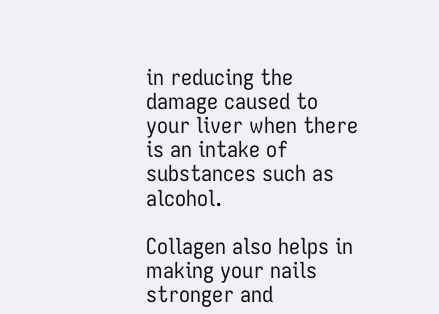in reducing the damage caused to your liver when there is an intake of substances such as alcohol.

Collagen also helps in making your nails stronger and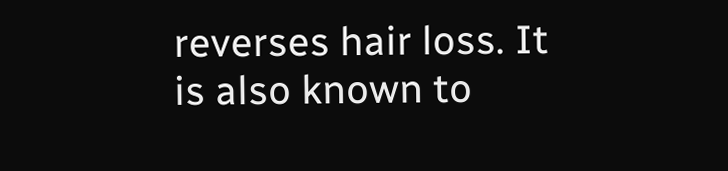reverses hair loss. It is also known to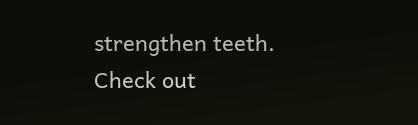strengthen teeth.
Check out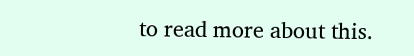to read more about this.